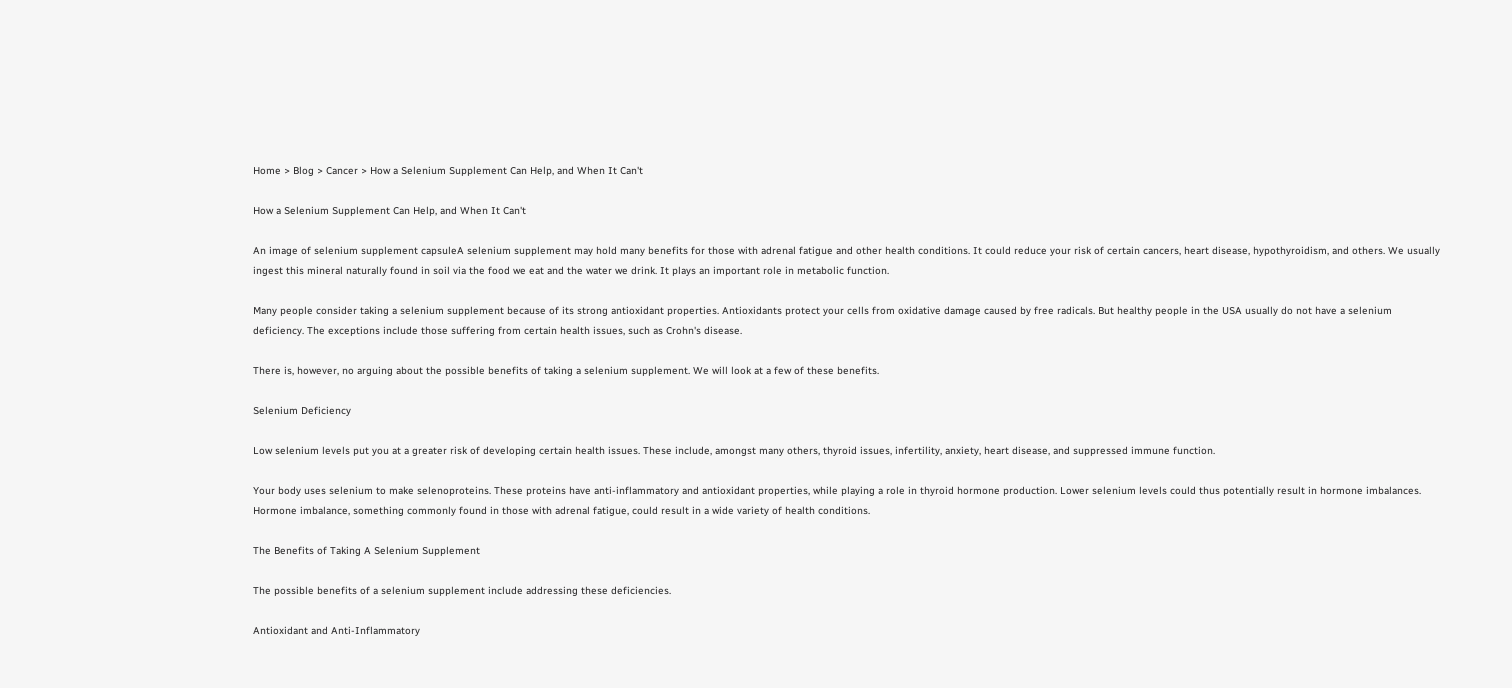Home > Blog > Cancer > How a Selenium Supplement Can Help, and When It Can't

How a Selenium Supplement Can Help, and When It Can't

An image of selenium supplement capsuleA selenium supplement may hold many benefits for those with adrenal fatigue and other health conditions. It could reduce your risk of certain cancers, heart disease, hypothyroidism, and others. We usually ingest this mineral naturally found in soil via the food we eat and the water we drink. It plays an important role in metabolic function.

Many people consider taking a selenium supplement because of its strong antioxidant properties. Antioxidants protect your cells from oxidative damage caused by free radicals. But healthy people in the USA usually do not have a selenium deficiency. The exceptions include those suffering from certain health issues, such as Crohn's disease.

There is, however, no arguing about the possible benefits of taking a selenium supplement. We will look at a few of these benefits.

Selenium Deficiency

Low selenium levels put you at a greater risk of developing certain health issues. These include, amongst many others, thyroid issues, infertility, anxiety, heart disease, and suppressed immune function.

Your body uses selenium to make selenoproteins. These proteins have anti-inflammatory and antioxidant properties, while playing a role in thyroid hormone production. Lower selenium levels could thus potentially result in hormone imbalances. Hormone imbalance, something commonly found in those with adrenal fatigue, could result in a wide variety of health conditions.

The Benefits of Taking A Selenium Supplement

The possible benefits of a selenium supplement include addressing these deficiencies.

Antioxidant and Anti-Inflammatory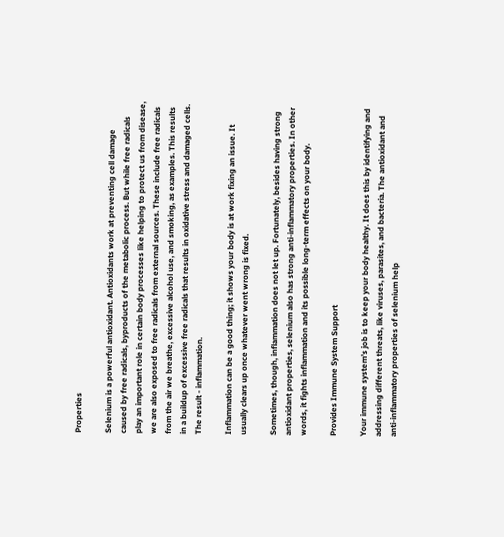Properties

Selenium is a powerful antioxidant. Antioxidants work at preventing cell damage caused by free radicals, byproducts of the metabolic process. But while free radicals play an important role in certain body processes like helping to protect us from disease, we are also exposed to free radicals from external sources. These include free radicals from the air we breathe, excessive alcohol use, and smoking, as examples. This results in a buildup of excessive free radicals that results in oxidative stress and damaged cells. The result - inflammation.

Inflammation can be a good thing; it shows your body is at work fixing an issue. It usually clears up once whatever went wrong is fixed.

Sometimes, though, inflammation does not let up. Fortunately, besides having strong antioxidant properties, selenium also has strong anti-inflammatory properties. In other words, it fights inflammation and its possible long-term effects on your body.

Provides Immune System Support

Your immune system’s job is to keep your body healthy. It does this by identifying and addressing different threats, like viruses, parasites, and bacteria. The antioxidant and anti-inflammatory properties of selenium help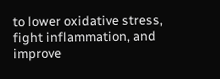to lower oxidative stress, fight inflammation, and improve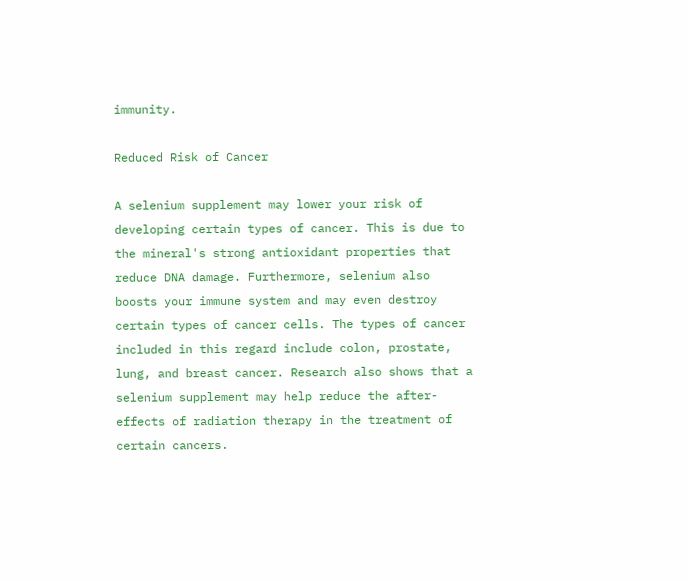immunity.

Reduced Risk of Cancer

A selenium supplement may lower your risk of developing certain types of cancer. This is due to the mineral's strong antioxidant properties that reduce DNA damage. Furthermore, selenium also boosts your immune system and may even destroy certain types of cancer cells. The types of cancer included in this regard include colon, prostate, lung, and breast cancer. Research also shows that a selenium supplement may help reduce the after-effects of radiation therapy in the treatment of certain cancers.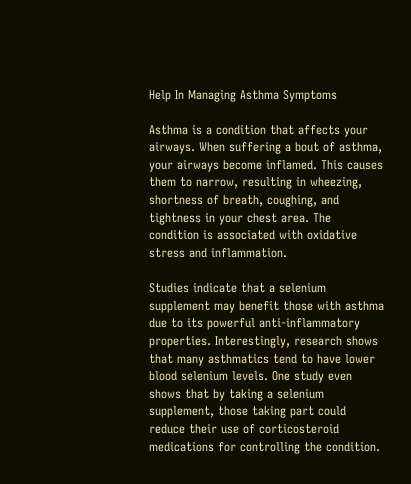Help In Managing Asthma Symptoms

Asthma is a condition that affects your airways. When suffering a bout of asthma, your airways become inflamed. This causes them to narrow, resulting in wheezing, shortness of breath, coughing, and tightness in your chest area. The condition is associated with oxidative stress and inflammation.

Studies indicate that a selenium supplement may benefit those with asthma due to its powerful anti-inflammatory properties. Interestingly, research shows that many asthmatics tend to have lower blood selenium levels. One study even shows that by taking a selenium supplement, those taking part could reduce their use of corticosteroid medications for controlling the condition.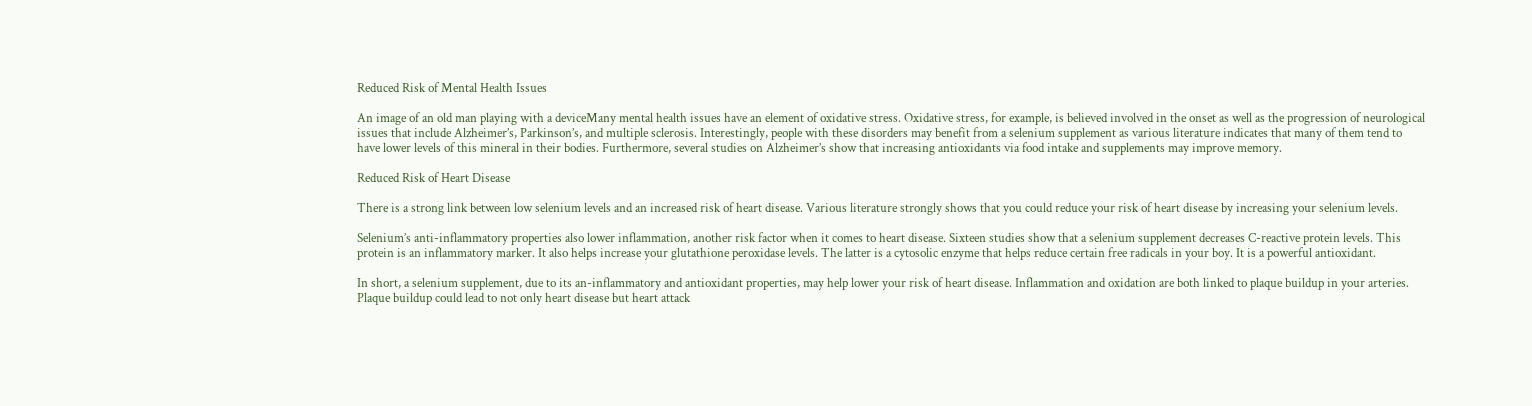Reduced Risk of Mental Health Issues

An image of an old man playing with a deviceMany mental health issues have an element of oxidative stress. Oxidative stress, for example, is believed involved in the onset as well as the progression of neurological issues that include Alzheimer’s, Parkinson’s, and multiple sclerosis. Interestingly, people with these disorders may benefit from a selenium supplement as various literature indicates that many of them tend to have lower levels of this mineral in their bodies. Furthermore, several studies on Alzheimer’s show that increasing antioxidants via food intake and supplements may improve memory.

Reduced Risk of Heart Disease

There is a strong link between low selenium levels and an increased risk of heart disease. Various literature strongly shows that you could reduce your risk of heart disease by increasing your selenium levels.

Selenium’s anti-inflammatory properties also lower inflammation, another risk factor when it comes to heart disease. Sixteen studies show that a selenium supplement decreases C-reactive protein levels. This protein is an inflammatory marker. It also helps increase your glutathione peroxidase levels. The latter is a cytosolic enzyme that helps reduce certain free radicals in your boy. It is a powerful antioxidant.

In short, a selenium supplement, due to its an-inflammatory and antioxidant properties, may help lower your risk of heart disease. Inflammation and oxidation are both linked to plaque buildup in your arteries. Plaque buildup could lead to not only heart disease but heart attack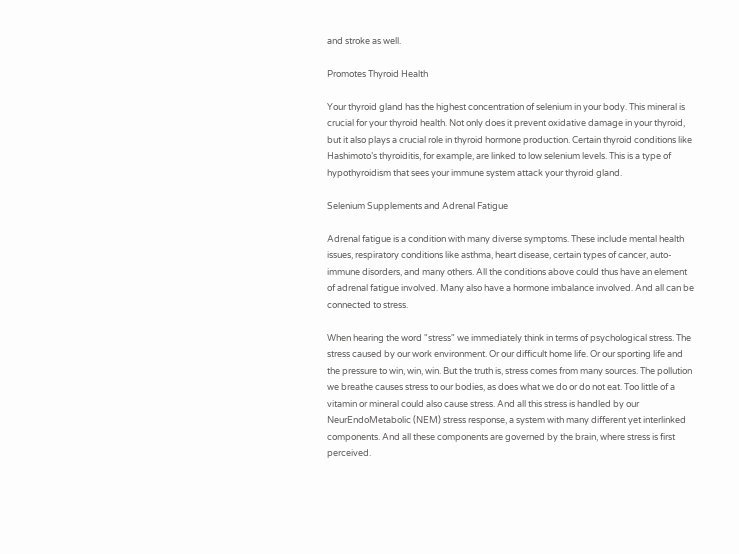and stroke as well.

Promotes Thyroid Health

Your thyroid gland has the highest concentration of selenium in your body. This mineral is crucial for your thyroid health. Not only does it prevent oxidative damage in your thyroid, but it also plays a crucial role in thyroid hormone production. Certain thyroid conditions like Hashimoto’s thyroiditis, for example, are linked to low selenium levels. This is a type of hypothyroidism that sees your immune system attack your thyroid gland.

Selenium Supplements and Adrenal Fatigue

Adrenal fatigue is a condition with many diverse symptoms. These include mental health issues, respiratory conditions like asthma, heart disease, certain types of cancer, auto-immune disorders, and many others. All the conditions above could thus have an element of adrenal fatigue involved. Many also have a hormone imbalance involved. And all can be connected to stress.

When hearing the word "stress" we immediately think in terms of psychological stress. The stress caused by our work environment. Or our difficult home life. Or our sporting life and the pressure to win, win, win. But the truth is, stress comes from many sources. The pollution we breathe causes stress to our bodies, as does what we do or do not eat. Too little of a vitamin or mineral could also cause stress. And all this stress is handled by our NeurEndoMetabolic (NEM) stress response, a system with many different yet interlinked components. And all these components are governed by the brain, where stress is first perceived.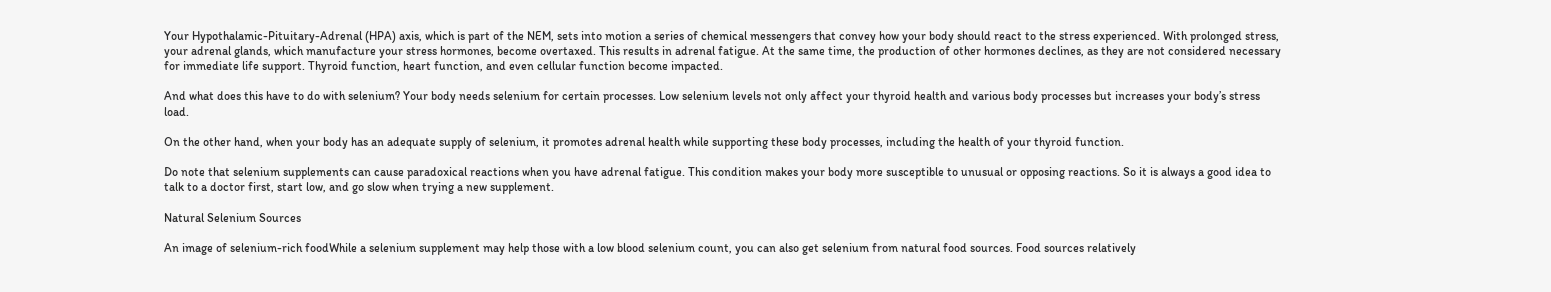Your Hypothalamic-Pituitary-Adrenal (HPA) axis, which is part of the NEM, sets into motion a series of chemical messengers that convey how your body should react to the stress experienced. With prolonged stress, your adrenal glands, which manufacture your stress hormones, become overtaxed. This results in adrenal fatigue. At the same time, the production of other hormones declines, as they are not considered necessary for immediate life support. Thyroid function, heart function, and even cellular function become impacted.

And what does this have to do with selenium? Your body needs selenium for certain processes. Low selenium levels not only affect your thyroid health and various body processes but increases your body’s stress load.

On the other hand, when your body has an adequate supply of selenium, it promotes adrenal health while supporting these body processes, including the health of your thyroid function.

Do note that selenium supplements can cause paradoxical reactions when you have adrenal fatigue. This condition makes your body more susceptible to unusual or opposing reactions. So it is always a good idea to talk to a doctor first, start low, and go slow when trying a new supplement.

Natural Selenium Sources

An image of selenium-rich foodWhile a selenium supplement may help those with a low blood selenium count, you can also get selenium from natural food sources. Food sources relatively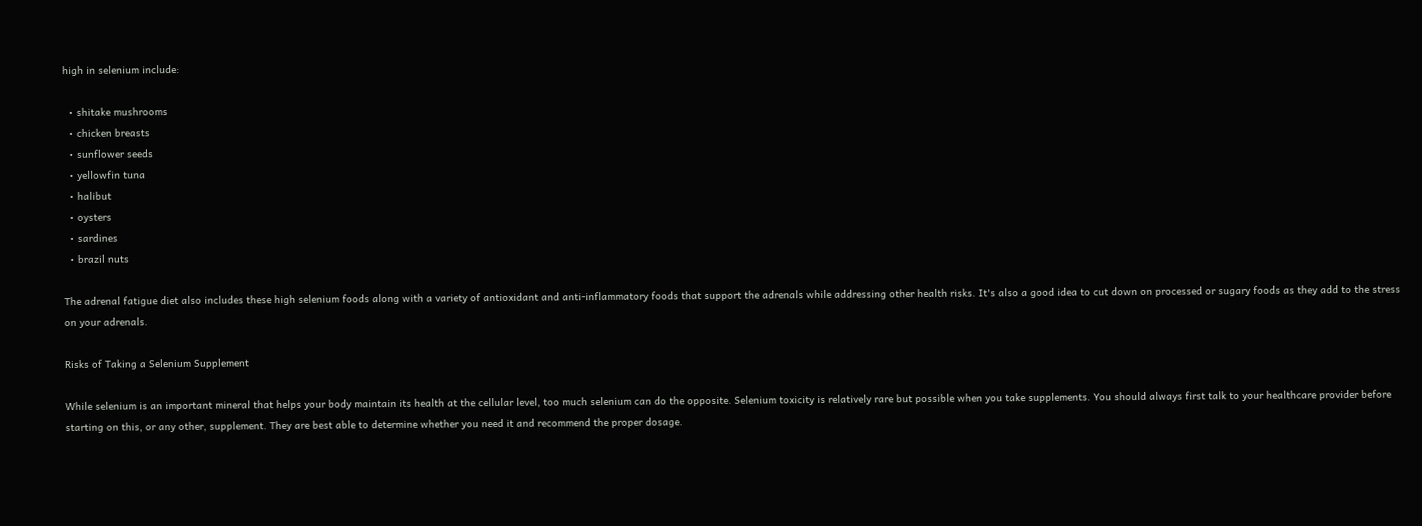high in selenium include:

  • shitake mushrooms
  • chicken breasts
  • sunflower seeds
  • yellowfin tuna
  • halibut
  • oysters
  • sardines
  • brazil nuts

The adrenal fatigue diet also includes these high selenium foods along with a variety of antioxidant and anti-inflammatory foods that support the adrenals while addressing other health risks. It's also a good idea to cut down on processed or sugary foods as they add to the stress on your adrenals.

Risks of Taking a Selenium Supplement

While selenium is an important mineral that helps your body maintain its health at the cellular level, too much selenium can do the opposite. Selenium toxicity is relatively rare but possible when you take supplements. You should always first talk to your healthcare provider before starting on this, or any other, supplement. They are best able to determine whether you need it and recommend the proper dosage.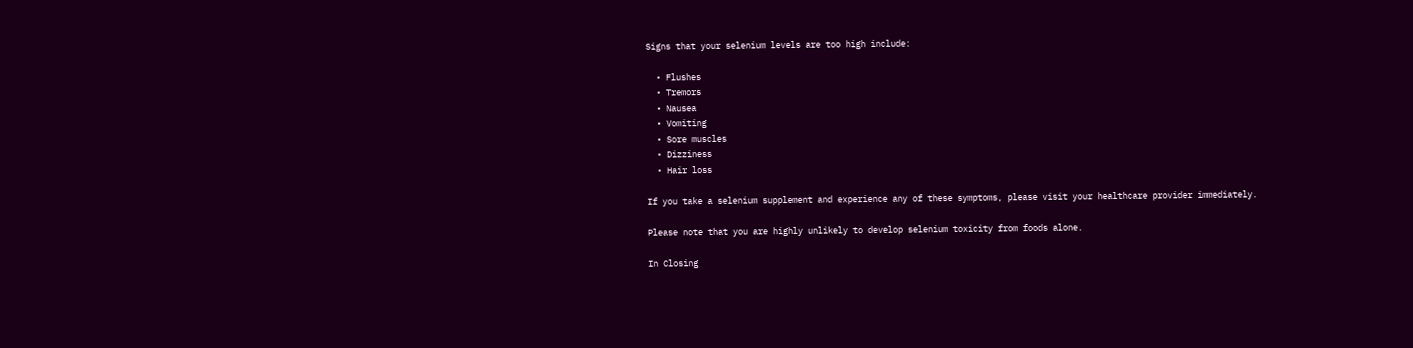Signs that your selenium levels are too high include:

  • Flushes
  • Tremors
  • Nausea
  • Vomiting
  • Sore muscles
  • Dizziness
  • Hair loss

If you take a selenium supplement and experience any of these symptoms, please visit your healthcare provider immediately.

Please note that you are highly unlikely to develop selenium toxicity from foods alone.

In Closing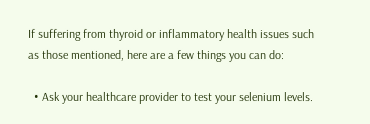If suffering from thyroid or inflammatory health issues such as those mentioned, here are a few things you can do:

  • Ask your healthcare provider to test your selenium levels.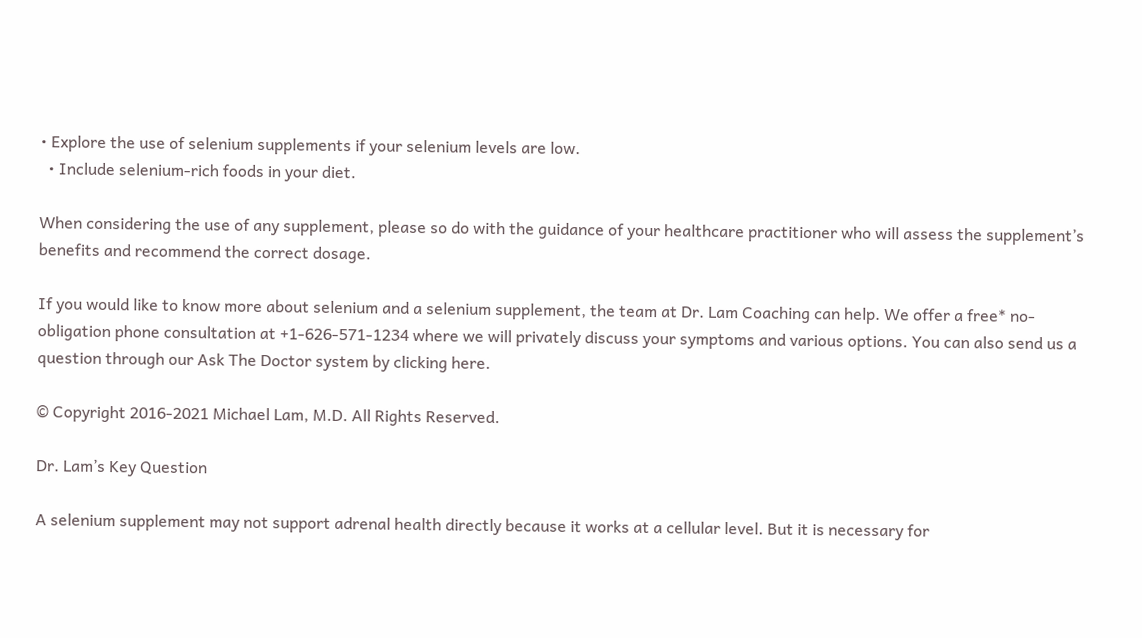• Explore the use of selenium supplements if your selenium levels are low.
  • Include selenium-rich foods in your diet.

When considering the use of any supplement, please so do with the guidance of your healthcare practitioner who will assess the supplement’s benefits and recommend the correct dosage.

If you would like to know more about selenium and a selenium supplement, the team at Dr. Lam Coaching can help. We offer a free* no-obligation phone consultation at +1-626-571-1234 where we will privately discuss your symptoms and various options. You can also send us a question through our Ask The Doctor system by clicking here.

© Copyright 2016-2021 Michael Lam, M.D. All Rights Reserved.

Dr. Lam’s Key Question

A selenium supplement may not support adrenal health directly because it works at a cellular level. But it is necessary for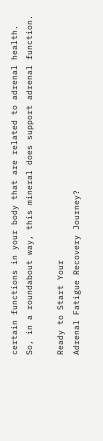certain functions in your body that are related to adrenal health. So, in a roundabout way, this mineral does support adrenal function.

Ready to Start Your
Adrenal Fatigue Recovery Journey?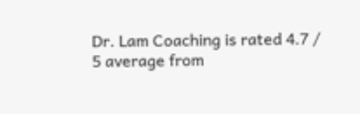Dr. Lam Coaching is rated 4.7 / 5 average from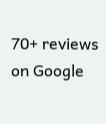70+ reviews on Google